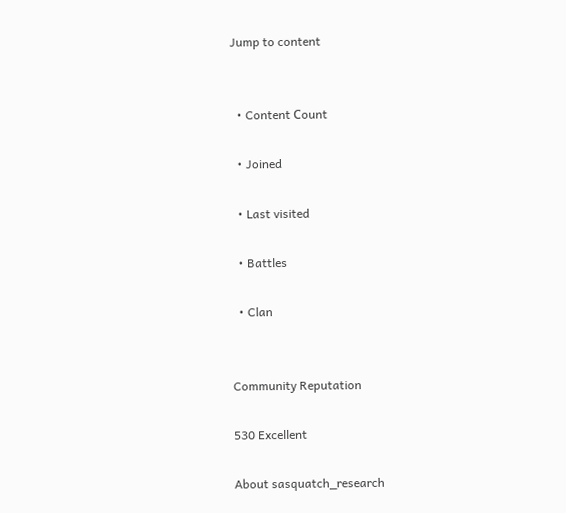Jump to content


  • Content Сount

  • Joined

  • Last visited

  • Battles

  • Clan


Community Reputation

530 Excellent

About sasquatch_research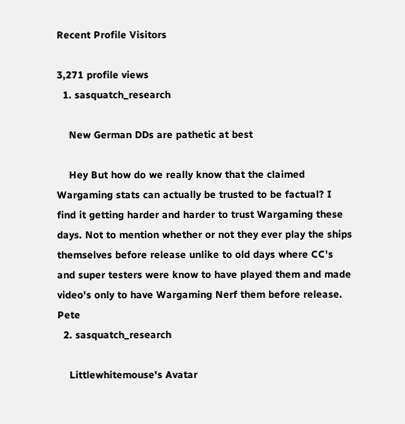Recent Profile Visitors

3,271 profile views
  1. sasquatch_research

    New German DDs are pathetic at best

    Hey But how do we really know that the claimed Wargaming stats can actually be trusted to be factual? I find it getting harder and harder to trust Wargaming these days. Not to mention whether or not they ever play the ships themselves before release unlike to old days where CC's and super testers were know to have played them and made video's only to have Wargaming Nerf them before release. Pete
  2. sasquatch_research

    Littlewhitemouse's Avatar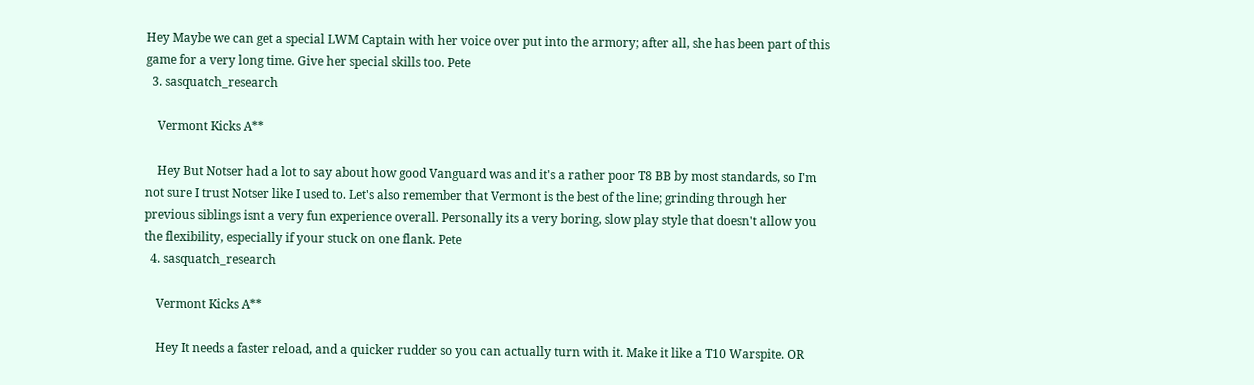Hey Maybe we can get a special LWM Captain with her voice over put into the armory; after all, she has been part of this game for a very long time. Give her special skills too. Pete
  3. sasquatch_research

    Vermont Kicks A**

    Hey But Notser had a lot to say about how good Vanguard was and it's a rather poor T8 BB by most standards, so I'm not sure I trust Notser like I used to. Let's also remember that Vermont is the best of the line; grinding through her previous siblings isnt a very fun experience overall. Personally its a very boring, slow play style that doesn't allow you the flexibility, especially if your stuck on one flank. Pete
  4. sasquatch_research

    Vermont Kicks A**

    Hey It needs a faster reload, and a quicker rudder so you can actually turn with it. Make it like a T10 Warspite. OR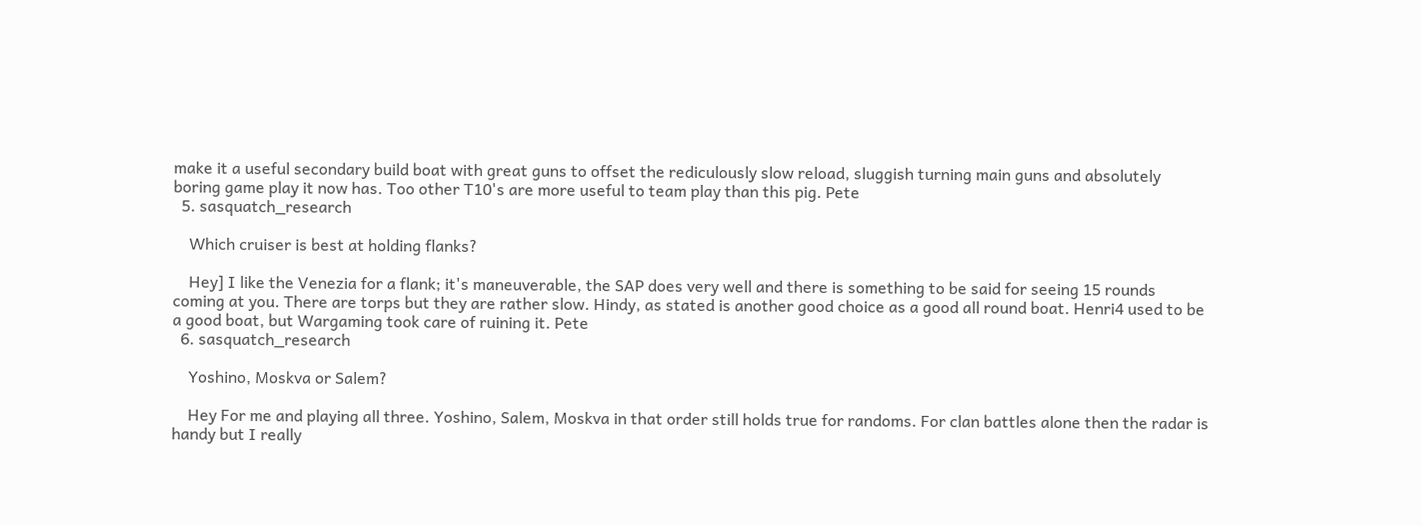make it a useful secondary build boat with great guns to offset the rediculously slow reload, sluggish turning main guns and absolutely boring game play it now has. Too other T10's are more useful to team play than this pig. Pete
  5. sasquatch_research

    Which cruiser is best at holding flanks?

    Hey] I like the Venezia for a flank; it's maneuverable, the SAP does very well and there is something to be said for seeing 15 rounds coming at you. There are torps but they are rather slow. Hindy, as stated is another good choice as a good all round boat. Henri4 used to be a good boat, but Wargaming took care of ruining it. Pete
  6. sasquatch_research

    Yoshino, Moskva or Salem?

    Hey For me and playing all three. Yoshino, Salem, Moskva in that order still holds true for randoms. For clan battles alone then the radar is handy but I really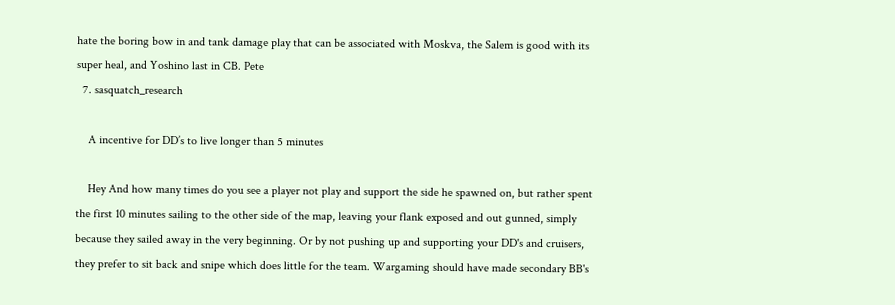hate the boring bow in and tank damage play that can be associated with Moskva, the Salem is good with its super heal, and Yoshino last in CB. Pete
  7. sasquatch_research

    A incentive for DD’s to live longer than 5 minutes

    Hey And how many times do you see a player not play and support the side he spawned on, but rather spent the first 10 minutes sailing to the other side of the map, leaving your flank exposed and out gunned, simply because they sailed away in the very beginning. Or by not pushing up and supporting your DD's and cruisers, they prefer to sit back and snipe which does little for the team. Wargaming should have made secondary BB's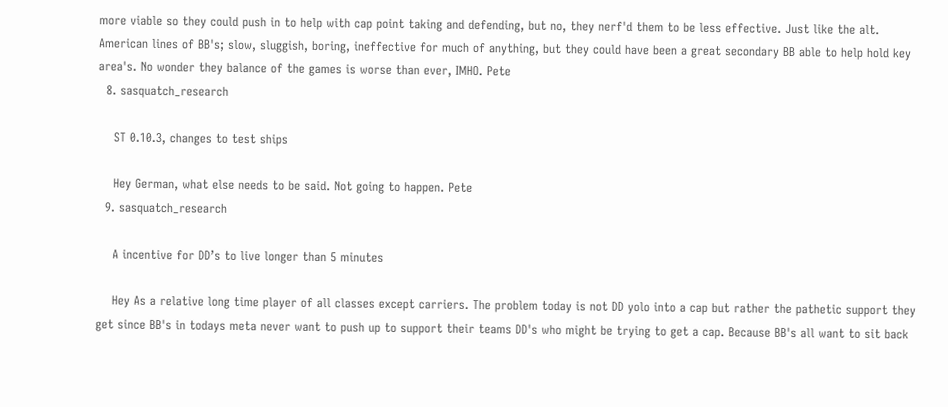more viable so they could push in to help with cap point taking and defending, but no, they nerf'd them to be less effective. Just like the alt. American lines of BB's; slow, sluggish, boring, ineffective for much of anything, but they could have been a great secondary BB able to help hold key area's. No wonder they balance of the games is worse than ever, IMHO. Pete
  8. sasquatch_research

    ST 0.10.3, changes to test ships

    Hey German, what else needs to be said. Not going to happen. Pete
  9. sasquatch_research

    A incentive for DD’s to live longer than 5 minutes

    Hey As a relative long time player of all classes except carriers. The problem today is not DD yolo into a cap but rather the pathetic support they get since BB's in todays meta never want to push up to support their teams DD's who might be trying to get a cap. Because BB's all want to sit back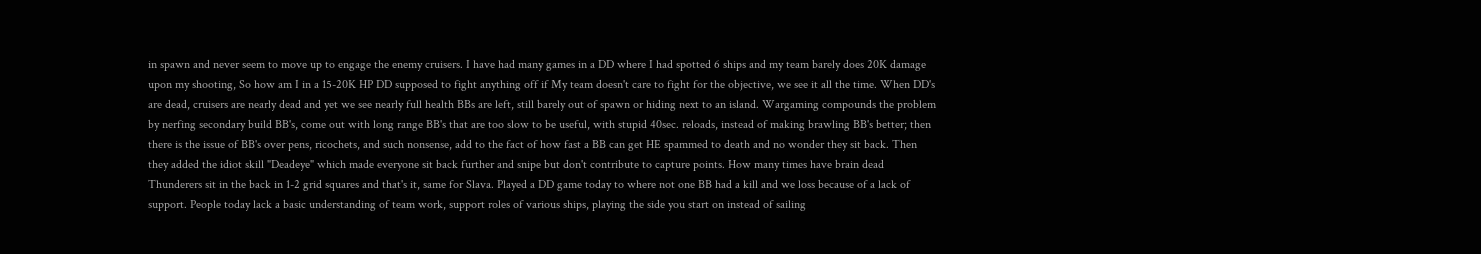in spawn and never seem to move up to engage the enemy cruisers. I have had many games in a DD where I had spotted 6 ships and my team barely does 20K damage upon my shooting, So how am I in a 15-20K HP DD supposed to fight anything off if My team doesn't care to fight for the objective, we see it all the time. When DD's are dead, cruisers are nearly dead and yet we see nearly full health BBs are left, still barely out of spawn or hiding next to an island. Wargaming compounds the problem by nerfing secondary build BB's, come out with long range BB's that are too slow to be useful, with stupid 40sec. reloads, instead of making brawling BB's better; then there is the issue of BB's over pens, ricochets, and such nonsense, add to the fact of how fast a BB can get HE spammed to death and no wonder they sit back. Then they added the idiot skill "Deadeye" which made everyone sit back further and snipe but don't contribute to capture points. How many times have brain dead Thunderers sit in the back in 1-2 grid squares and that's it, same for Slava. Played a DD game today to where not one BB had a kill and we loss because of a lack of support. People today lack a basic understanding of team work, support roles of various ships, playing the side you start on instead of sailing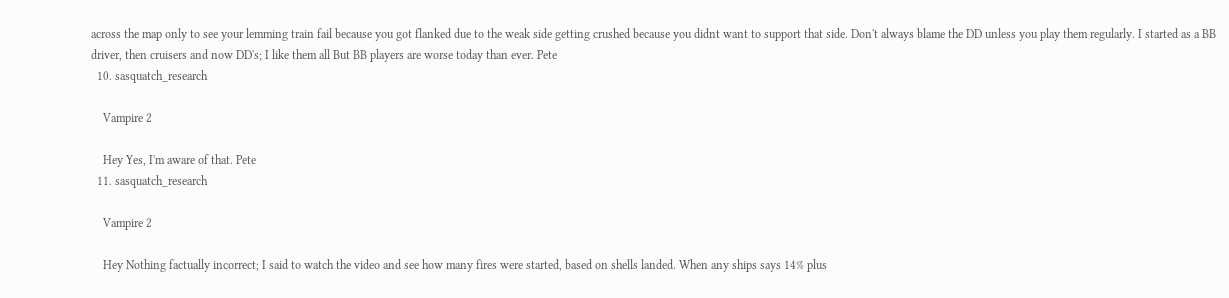across the map only to see your lemming train fail because you got flanked due to the weak side getting crushed because you didnt want to support that side. Don't always blame the DD unless you play them regularly. I started as a BB driver, then cruisers and now DD's; I like them all But BB players are worse today than ever. Pete
  10. sasquatch_research

    Vampire 2

    Hey Yes, I'm aware of that. Pete
  11. sasquatch_research

    Vampire 2

    Hey Nothing factually incorrect; I said to watch the video and see how many fires were started, based on shells landed. When any ships says 14% plus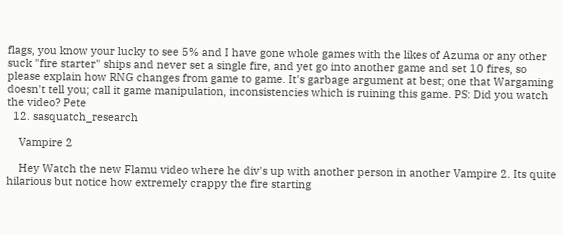flags, you know your lucky to see 5% and I have gone whole games with the likes of Azuma or any other suck "fire starter" ships and never set a single fire, and yet go into another game and set 10 fires, so please explain how RNG changes from game to game. It's garbage argument at best; one that Wargaming doesn't tell you; call it game manipulation, inconsistencies which is ruining this game. PS: Did you watch the video? Pete
  12. sasquatch_research

    Vampire 2

    Hey Watch the new Flamu video where he div's up with another person in another Vampire 2. Its quite hilarious but notice how extremely crappy the fire starting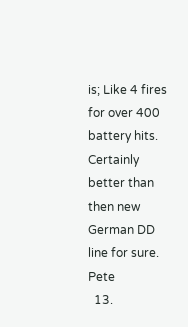is; Like 4 fires for over 400 battery hits. Certainly better than then new German DD line for sure. Pete
  13.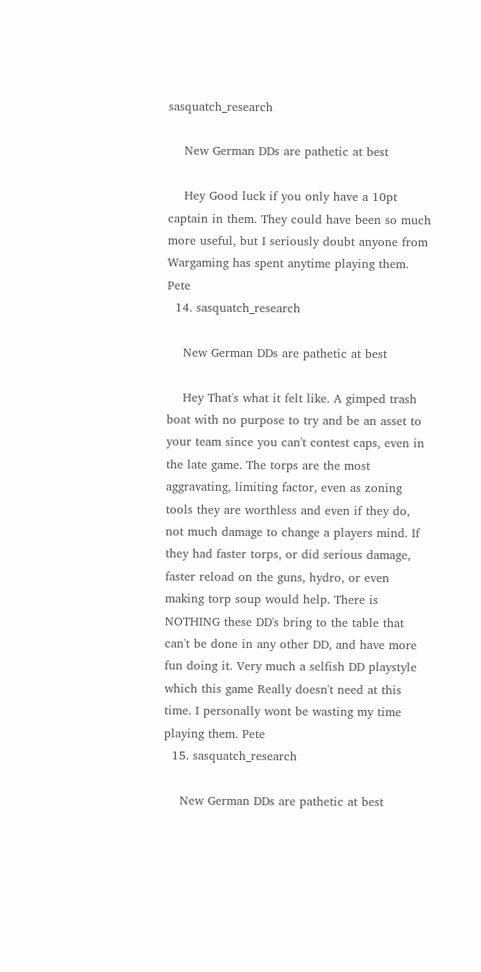sasquatch_research

    New German DDs are pathetic at best

    Hey Good luck if you only have a 10pt captain in them. They could have been so much more useful, but I seriously doubt anyone from Wargaming has spent anytime playing them. Pete
  14. sasquatch_research

    New German DDs are pathetic at best

    Hey That's what it felt like. A gimped trash boat with no purpose to try and be an asset to your team since you can't contest caps, even in the late game. The torps are the most aggravating, limiting factor, even as zoning tools they are worthless and even if they do, not much damage to change a players mind. If they had faster torps, or did serious damage, faster reload on the guns, hydro, or even making torp soup would help. There is NOTHING these DD's bring to the table that can't be done in any other DD, and have more fun doing it. Very much a selfish DD playstyle which this game Really doesn't need at this time. I personally wont be wasting my time playing them. Pete
  15. sasquatch_research

    New German DDs are pathetic at best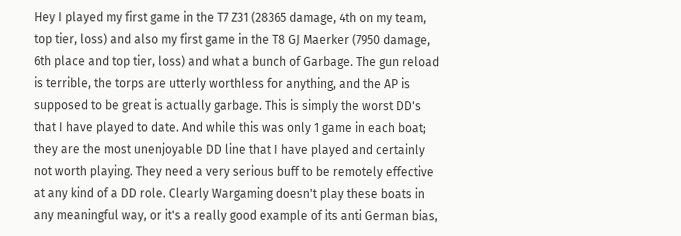Hey I played my first game in the T7 Z31 (28365 damage, 4th on my team, top tier, loss) and also my first game in the T8 GJ Maerker (7950 damage, 6th place and top tier, loss) and what a bunch of Garbage. The gun reload is terrible, the torps are utterly worthless for anything, and the AP is supposed to be great is actually garbage. This is simply the worst DD's that I have played to date. And while this was only 1 game in each boat; they are the most unenjoyable DD line that I have played and certainly not worth playing. They need a very serious buff to be remotely effective at any kind of a DD role. Clearly Wargaming doesn't play these boats in any meaningful way, or it's a really good example of its anti German bias,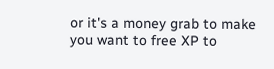or it's a money grab to make you want to free XP to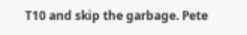T10 and skip the garbage. Pete